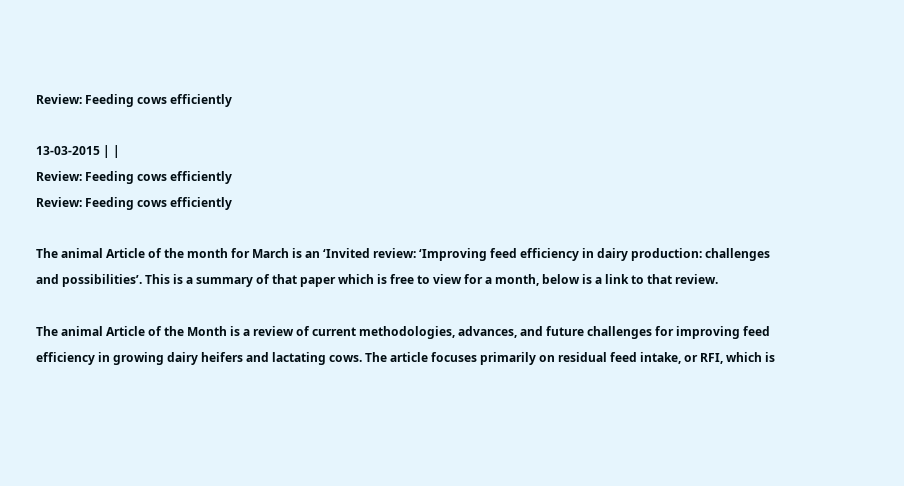Review: Feeding cows efficiently

13-03-2015 | |
Review: Feeding cows efficiently
Review: Feeding cows efficiently

The animal Article of the month for March is an ‘Invited review: ‘Improving feed efficiency in dairy production: challenges and possibilities’. This is a summary of that paper which is free to view for a month, below is a link to that review.

The animal Article of the Month is a review of current methodologies, advances, and future challenges for improving feed efficiency in growing dairy heifers and lactating cows. The article focuses primarily on residual feed intake, or RFI, which is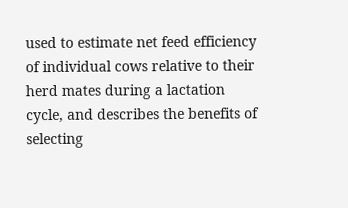used to estimate net feed efficiency of individual cows relative to their herd mates during a lactation cycle, and describes the benefits of selecting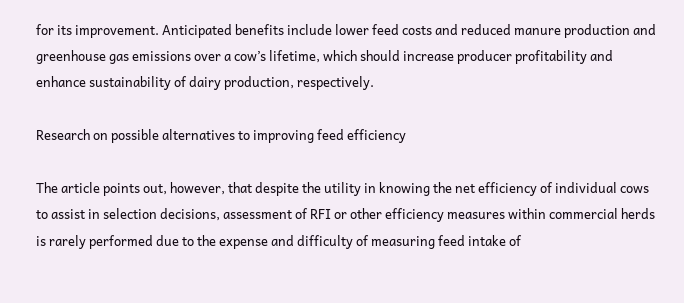for its improvement. Anticipated benefits include lower feed costs and reduced manure production and greenhouse gas emissions over a cow’s lifetime, which should increase producer profitability and enhance sustainability of dairy production, respectively.

Research on possible alternatives to improving feed efficiency

The article points out, however, that despite the utility in knowing the net efficiency of individual cows to assist in selection decisions, assessment of RFI or other efficiency measures within commercial herds is rarely performed due to the expense and difficulty of measuring feed intake of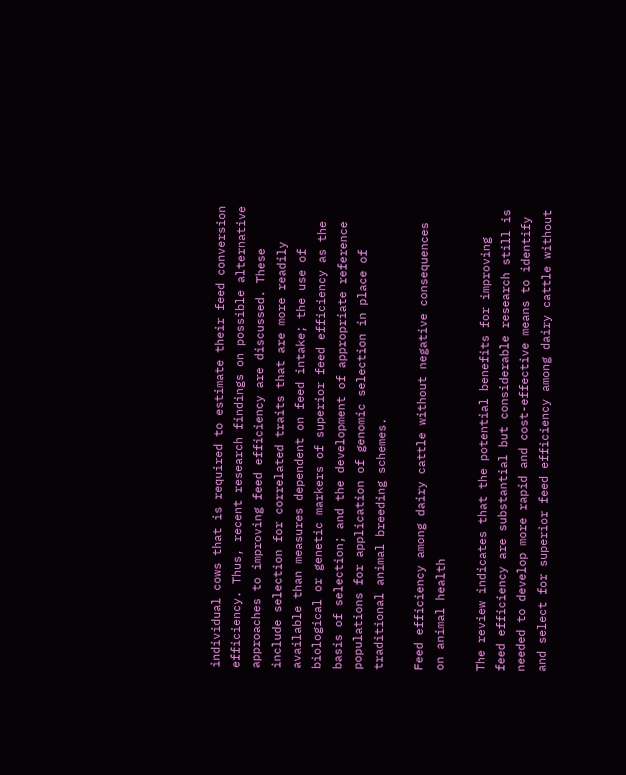individual cows that is required to estimate their feed conversion efficiency. Thus, recent research findings on possible alternative approaches to improving feed efficiency are discussed. These include selection for correlated traits that are more readily available than measures dependent on feed intake; the use of biological or genetic markers of superior feed efficiency as the basis of selection; and the development of appropriate reference populations for application of genomic selection in place of traditional animal breeding schemes.

Feed efficiency among dairy cattle without negative consequences on animal health

The review indicates that the potential benefits for improving feed efficiency are substantial but considerable research still is needed to develop more rapid and cost-effective means to identify and select for superior feed efficiency among dairy cattle without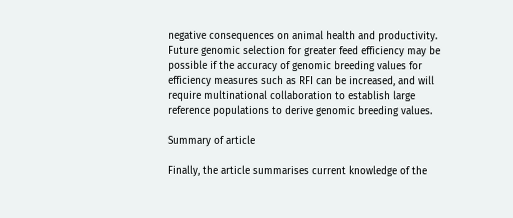negative consequences on animal health and productivity. Future genomic selection for greater feed efficiency may be possible if the accuracy of genomic breeding values for efficiency measures such as RFI can be increased, and will require multinational collaboration to establish large reference populations to derive genomic breeding values.

Summary of article

Finally, the article summarises current knowledge of the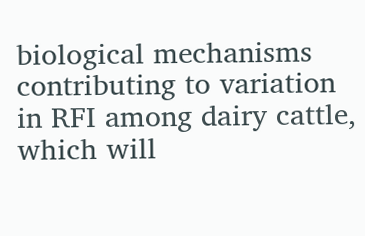biological mechanisms contributing to variation in RFI among dairy cattle, which will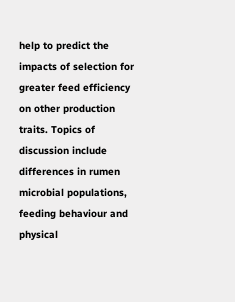help to predict the impacts of selection for greater feed efficiency on other production traits. Topics of discussion include differences in rumen microbial populations, feeding behaviour and physical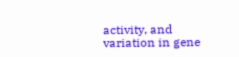activity, and variation in gene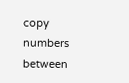copy numbers between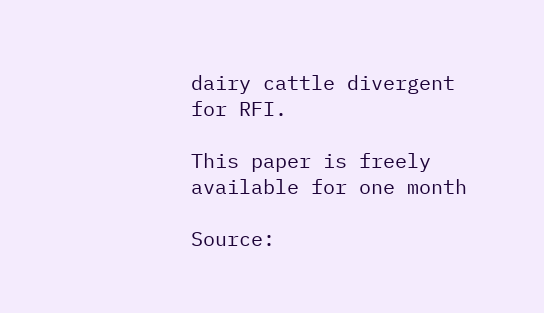dairy cattle divergent for RFI.

This paper is freely available for one month

Source: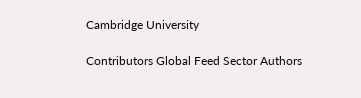Cambridge University

Contributors Global Feed Sector Authors